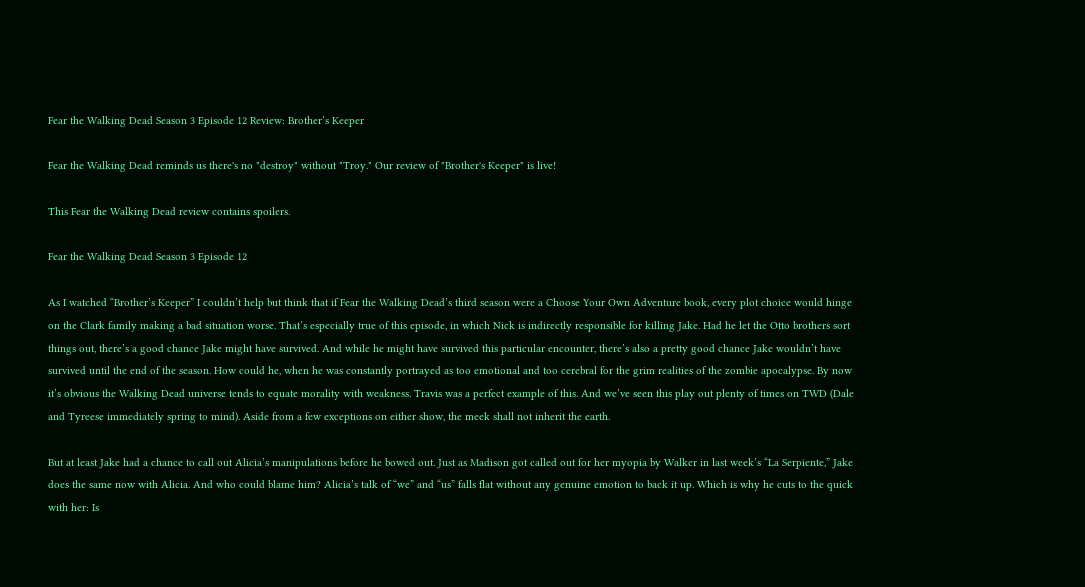Fear the Walking Dead Season 3 Episode 12 Review: Brother’s Keeper

Fear the Walking Dead reminds us there's no "destroy" without "Troy." Our review of "Brother's Keeper" is live!

This Fear the Walking Dead review contains spoilers.

Fear the Walking Dead Season 3 Episode 12

As I watched “Brother’s Keeper” I couldn’t help but think that if Fear the Walking Dead’s third season were a Choose Your Own Adventure book, every plot choice would hinge on the Clark family making a bad situation worse. That’s especially true of this episode, in which Nick is indirectly responsible for killing Jake. Had he let the Otto brothers sort things out, there’s a good chance Jake might have survived. And while he might have survived this particular encounter, there’s also a pretty good chance Jake wouldn’t have survived until the end of the season. How could he, when he was constantly portrayed as too emotional and too cerebral for the grim realities of the zombie apocalypse. By now it’s obvious the Walking Dead universe tends to equate morality with weakness. Travis was a perfect example of this. And we’ve seen this play out plenty of times on TWD (Dale and Tyreese immediately spring to mind). Aside from a few exceptions on either show, the meek shall not inherit the earth.

But at least Jake had a chance to call out Alicia’s manipulations before he bowed out. Just as Madison got called out for her myopia by Walker in last week’s “La Serpiente,” Jake does the same now with Alicia. And who could blame him? Alicia’s talk of “we” and “us” falls flat without any genuine emotion to back it up. Which is why he cuts to the quick with her: Is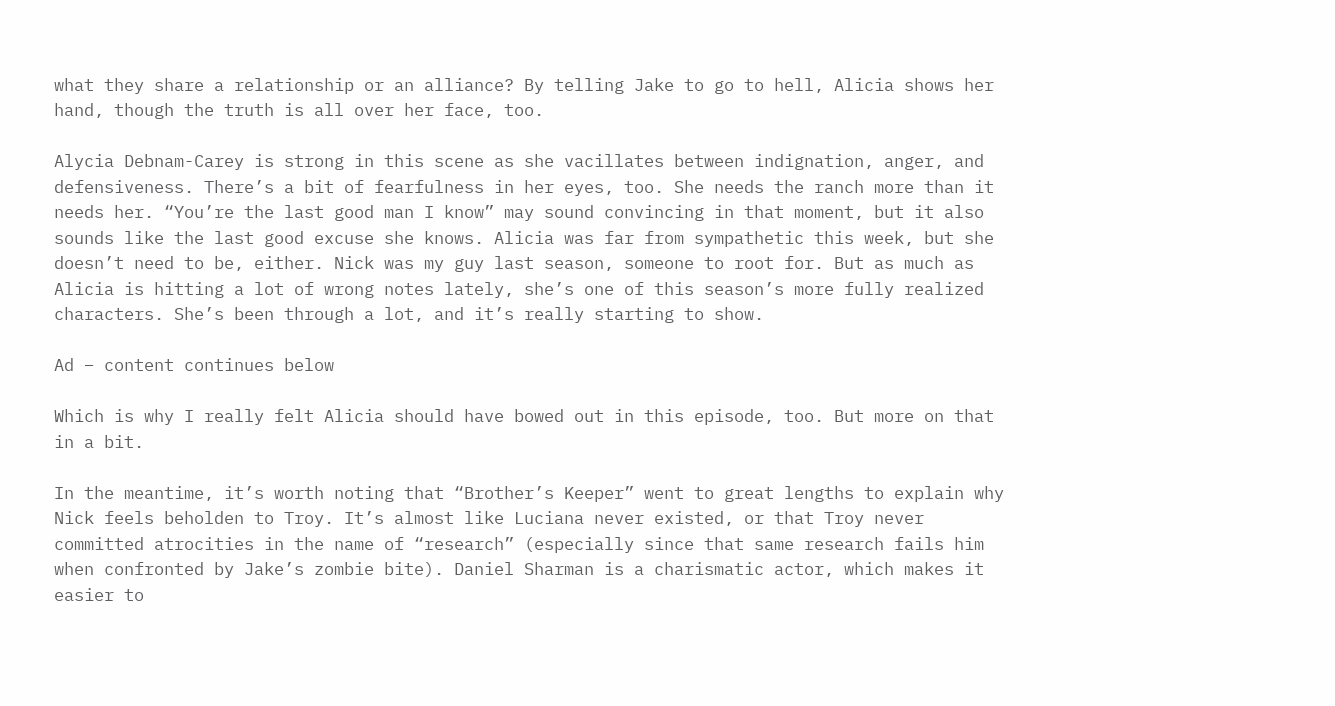what they share a relationship or an alliance? By telling Jake to go to hell, Alicia shows her hand, though the truth is all over her face, too.

Alycia Debnam-Carey is strong in this scene as she vacillates between indignation, anger, and defensiveness. There’s a bit of fearfulness in her eyes, too. She needs the ranch more than it needs her. “You’re the last good man I know” may sound convincing in that moment, but it also sounds like the last good excuse she knows. Alicia was far from sympathetic this week, but she doesn’t need to be, either. Nick was my guy last season, someone to root for. But as much as Alicia is hitting a lot of wrong notes lately, she’s one of this season’s more fully realized characters. She’s been through a lot, and it’s really starting to show.

Ad – content continues below

Which is why I really felt Alicia should have bowed out in this episode, too. But more on that in a bit.

In the meantime, it’s worth noting that “Brother’s Keeper” went to great lengths to explain why Nick feels beholden to Troy. It’s almost like Luciana never existed, or that Troy never committed atrocities in the name of “research” (especially since that same research fails him when confronted by Jake’s zombie bite). Daniel Sharman is a charismatic actor, which makes it easier to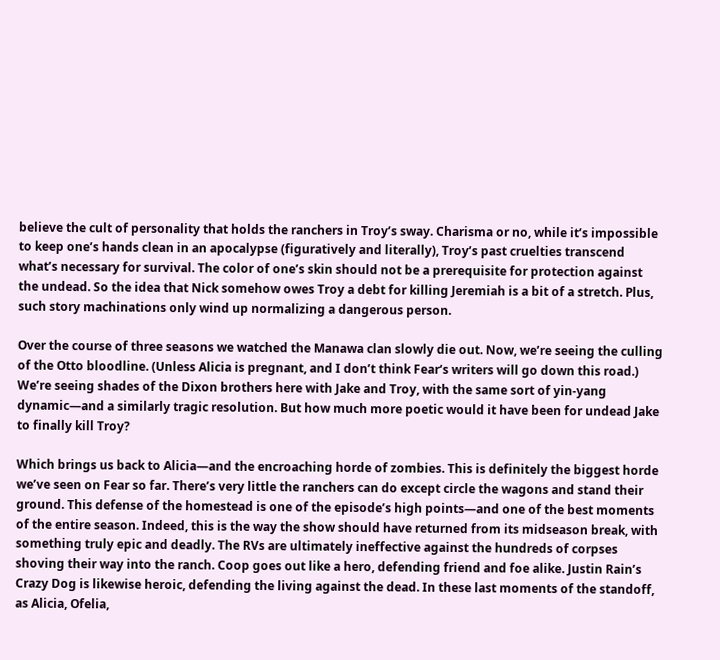believe the cult of personality that holds the ranchers in Troy’s sway. Charisma or no, while it’s impossible to keep one’s hands clean in an apocalypse (figuratively and literally), Troy’s past cruelties transcend what’s necessary for survival. The color of one’s skin should not be a prerequisite for protection against the undead. So the idea that Nick somehow owes Troy a debt for killing Jeremiah is a bit of a stretch. Plus, such story machinations only wind up normalizing a dangerous person.

Over the course of three seasons we watched the Manawa clan slowly die out. Now, we’re seeing the culling of the Otto bloodline. (Unless Alicia is pregnant, and I don’t think Fear‘s writers will go down this road.) We’re seeing shades of the Dixon brothers here with Jake and Troy, with the same sort of yin-yang dynamic—and a similarly tragic resolution. But how much more poetic would it have been for undead Jake to finally kill Troy?

Which brings us back to Alicia—and the encroaching horde of zombies. This is definitely the biggest horde we’ve seen on Fear so far. There’s very little the ranchers can do except circle the wagons and stand their ground. This defense of the homestead is one of the episode’s high points—and one of the best moments of the entire season. Indeed, this is the way the show should have returned from its midseason break, with something truly epic and deadly. The RVs are ultimately ineffective against the hundreds of corpses shoving their way into the ranch. Coop goes out like a hero, defending friend and foe alike. Justin Rain’s Crazy Dog is likewise heroic, defending the living against the dead. In these last moments of the standoff, as Alicia, Ofelia,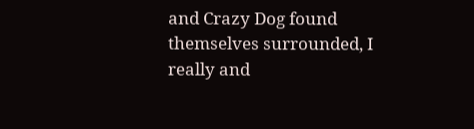and Crazy Dog found themselves surrounded, I really and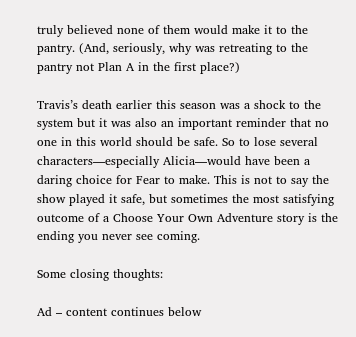truly believed none of them would make it to the pantry. (And, seriously, why was retreating to the pantry not Plan A in the first place?)

Travis’s death earlier this season was a shock to the system but it was also an important reminder that no one in this world should be safe. So to lose several characters—especially Alicia—would have been a daring choice for Fear to make. This is not to say the show played it safe, but sometimes the most satisfying outcome of a Choose Your Own Adventure story is the ending you never see coming.

Some closing thoughts:

Ad – content continues below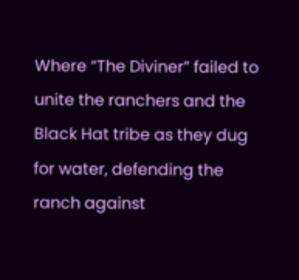Where “The Diviner” failed to unite the ranchers and the Black Hat tribe as they dug for water, defending the ranch against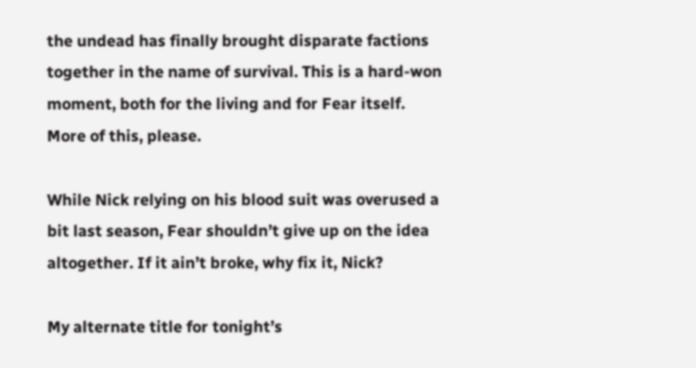the undead has finally brought disparate factions together in the name of survival. This is a hard-won moment, both for the living and for Fear itself. More of this, please.

While Nick relying on his blood suit was overused a bit last season, Fear shouldn’t give up on the idea altogether. If it ain’t broke, why fix it, Nick?

My alternate title for tonight’s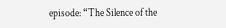episode: “The Silence of the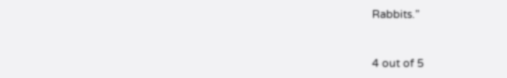Rabbits.”


4 out of 5